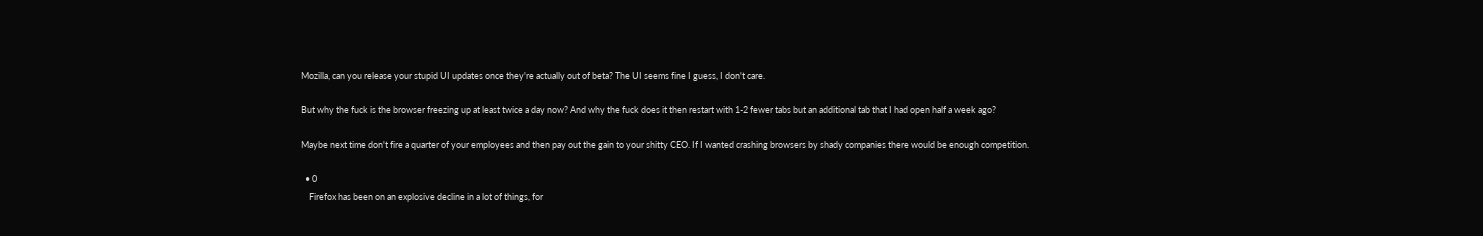Mozilla, can you release your stupid UI updates once they're actually out of beta? The UI seems fine I guess, I don't care.

But why the fuck is the browser freezing up at least twice a day now? And why the fuck does it then restart with 1-2 fewer tabs but an additional tab that I had open half a week ago?

Maybe next time don't fire a quarter of your employees and then pay out the gain to your shitty CEO. If I wanted crashing browsers by shady companies there would be enough competition.

  • 0
    Firefox has been on an explosive decline in a lot of things, for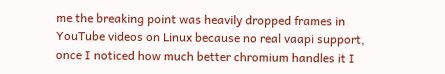me the breaking point was heavily dropped frames in YouTube videos on Linux because no real vaapi support, once I noticed how much better chromium handles it I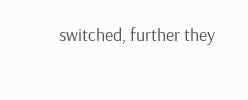switched, further they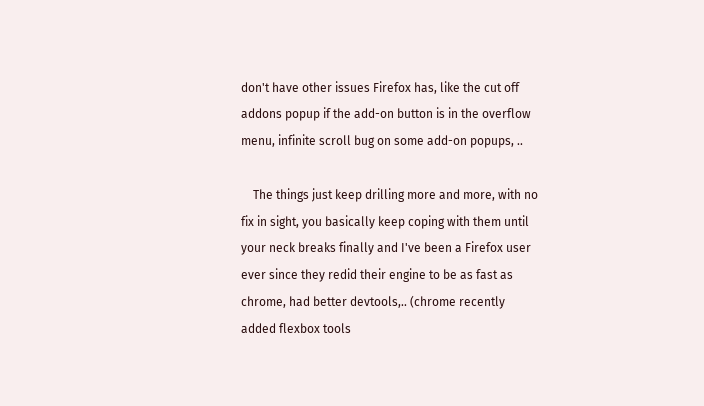don't have other issues Firefox has, like the cut off addons popup if the add-on button is in the overflow menu, infinite scroll bug on some add-on popups, ..

    The things just keep drilling more and more, with no fix in sight, you basically keep coping with them until your neck breaks finally and I've been a Firefox user ever since they redid their engine to be as fast as chrome, had better devtools,.. (chrome recently added flexbox tools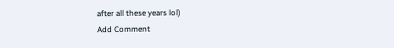after all these years lol)
Add Comment